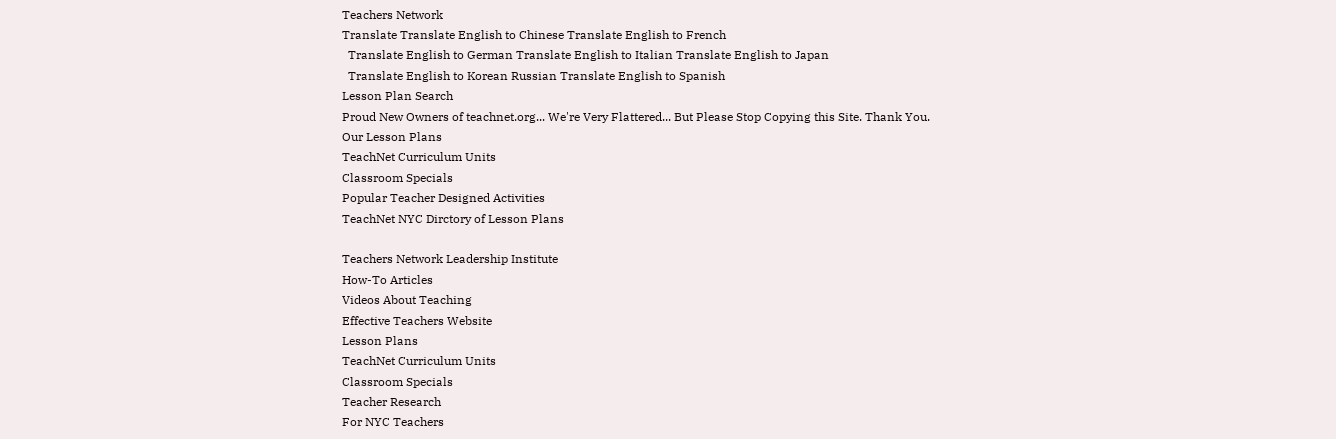Teachers Network
Translate Translate English to Chinese Translate English to French
  Translate English to German Translate English to Italian Translate English to Japan
  Translate English to Korean Russian Translate English to Spanish
Lesson Plan Search
Proud New Owners of teachnet.org... We're Very Flattered... But Please Stop Copying this Site. Thank You.
Our Lesson Plans
TeachNet Curriculum Units
Classroom Specials
Popular Teacher Designed Activities
TeachNet NYC Dirctory of Lesson Plans

Teachers Network Leadership Institute
How-To Articles
Videos About Teaching
Effective Teachers Website
Lesson Plans
TeachNet Curriculum Units
Classroom Specials
Teacher Research
For NYC Teachers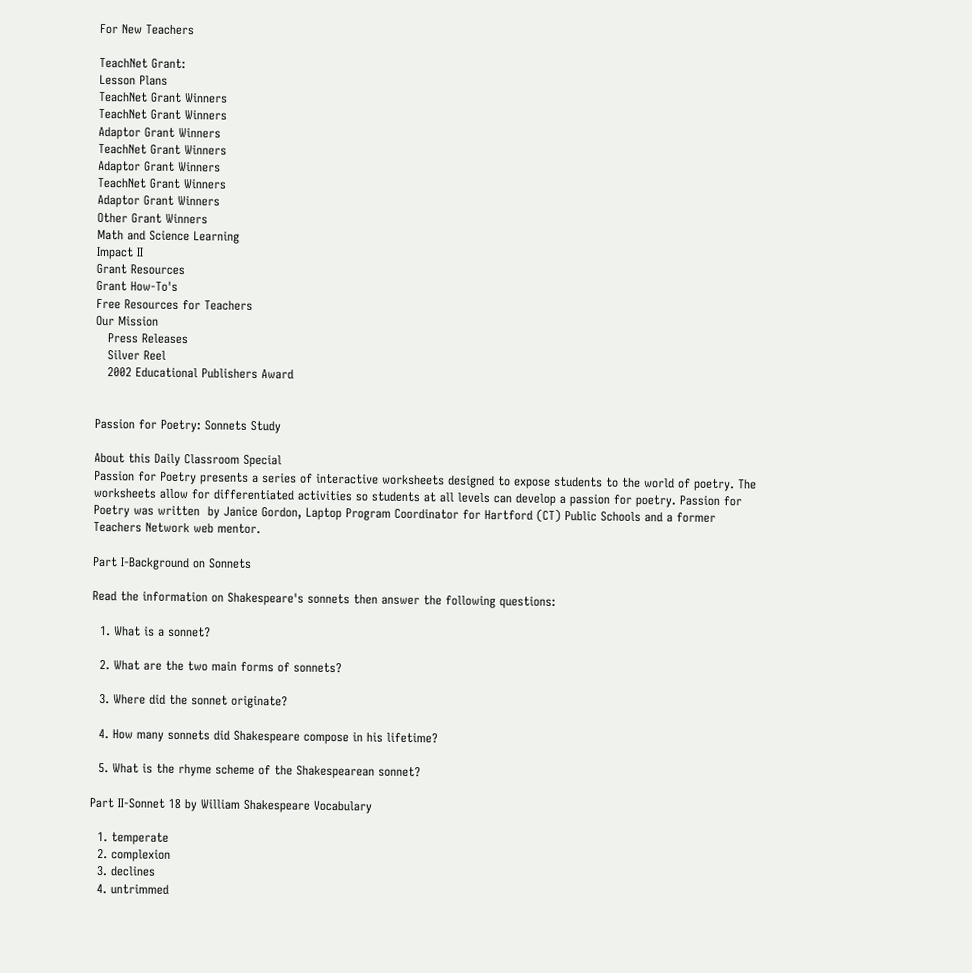For New Teachers

TeachNet Grant:
Lesson Plans
TeachNet Grant Winners
TeachNet Grant Winners
Adaptor Grant Winners
TeachNet Grant Winners
Adaptor Grant Winners
TeachNet Grant Winners
Adaptor Grant Winners
Other Grant Winners
Math and Science Learning
Impact II
Grant Resources
Grant How-To's
Free Resources for Teachers
Our Mission
   Press Releases
   Silver Reel
   2002 Educational Publishers Award


Passion for Poetry: Sonnets Study

About this Daily Classroom Special
Passion for Poetry presents a series of interactive worksheets designed to expose students to the world of poetry. The worksheets allow for differentiated activities so students at all levels can develop a passion for poetry. Passion for Poetry was written  by Janice Gordon, Laptop Program Coordinator for Hartford (CT) Public Schools and a former Teachers Network web mentor.

Part I-Background on Sonnets

Read the information on Shakespeare's sonnets then answer the following questions:

  1. What is a sonnet?

  2. What are the two main forms of sonnets?

  3. Where did the sonnet originate?

  4. How many sonnets did Shakespeare compose in his lifetime?

  5. What is the rhyme scheme of the Shakespearean sonnet?

Part II-Sonnet 18 by William Shakespeare Vocabulary

  1. temperate
  2. complexion
  3. declines
  4. untrimmed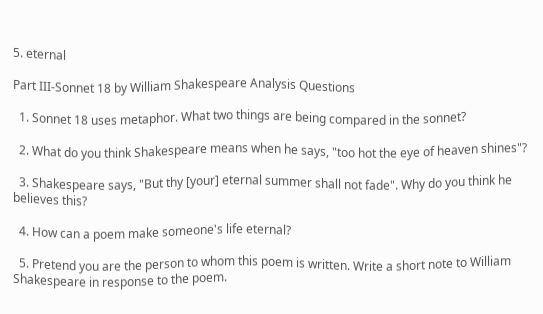5. eternal

Part III-Sonnet 18 by William Shakespeare Analysis Questions

  1. Sonnet 18 uses metaphor. What two things are being compared in the sonnet?

  2. What do you think Shakespeare means when he says, "too hot the eye of heaven shines"?

  3. Shakespeare says, "But thy [your] eternal summer shall not fade". Why do you think he believes this?

  4. How can a poem make someone's life eternal?

  5. Pretend you are the person to whom this poem is written. Write a short note to William Shakespeare in response to the poem.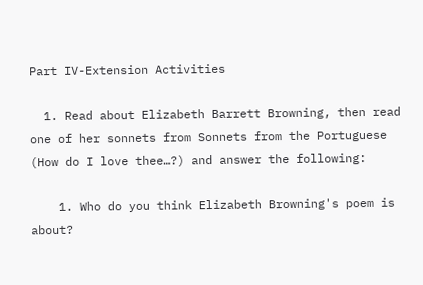Part IV-Extension Activities

  1. Read about Elizabeth Barrett Browning, then read one of her sonnets from Sonnets from the Portuguese (How do I love thee…?) and answer the following:

    1. Who do you think Elizabeth Browning's poem is about?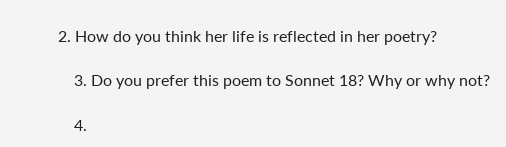2. How do you think her life is reflected in her poetry?

    3. Do you prefer this poem to Sonnet 18? Why or why not?

    4.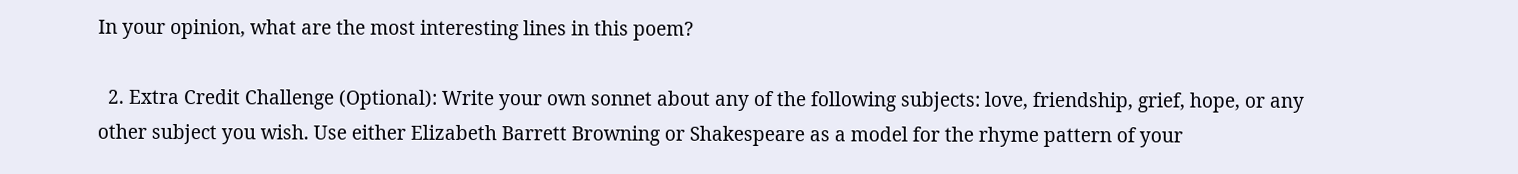In your opinion, what are the most interesting lines in this poem?

  2. Extra Credit Challenge (Optional): Write your own sonnet about any of the following subjects: love, friendship, grief, hope, or any other subject you wish. Use either Elizabeth Barrett Browning or Shakespeare as a model for the rhyme pattern of your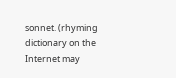sonnet. (rhyming dictionary on the Internet may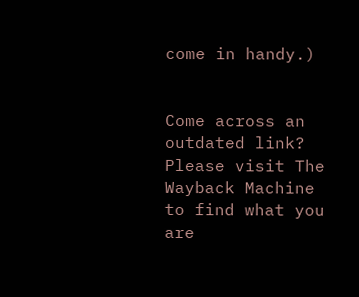come in handy.)


Come across an outdated link?
Please visit The Wayback Machine to find what you are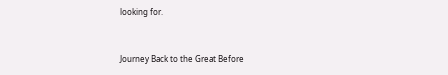looking for.


Journey Back to the Great Before